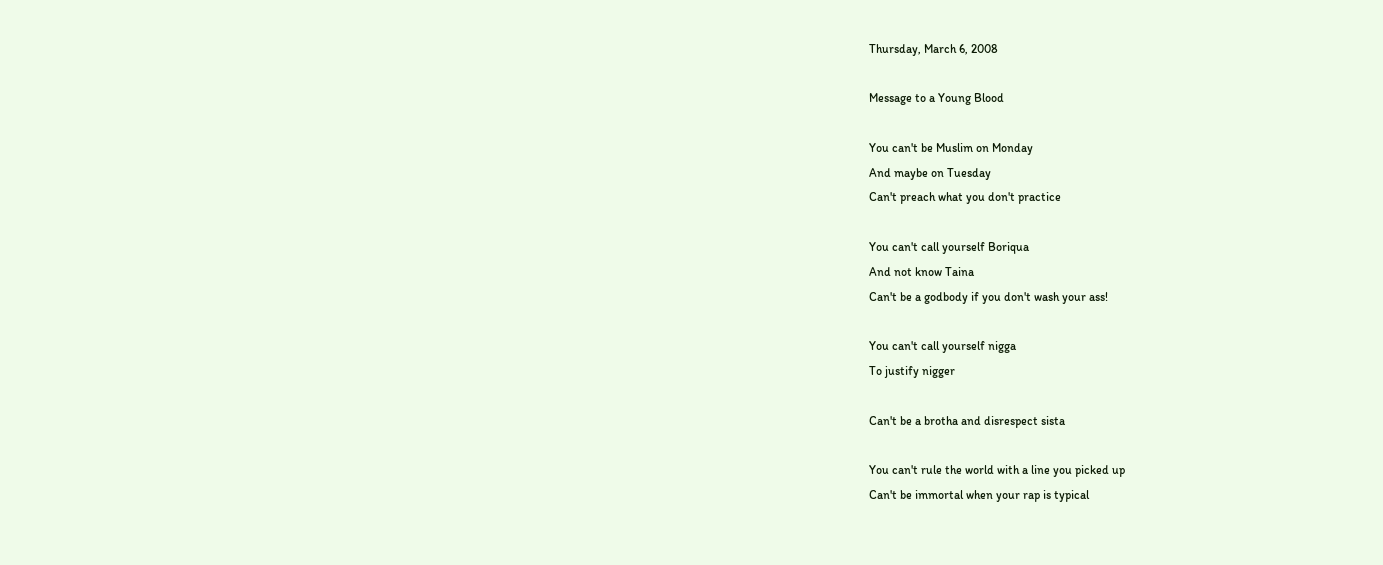Thursday, March 6, 2008

Message to a Young Blood

You can't be Muslim on Monday
And maybe on Tuesday
Can't preach what you don't practice

You can't call yourself Boriqua
And not know Taina
Can't be a godbody if you don't wash your ass!

You can't call yourself nigga
To justify nigger

Can't be a brotha and disrespect sista

You can't rule the world with a line you picked up
Can't be immortal when your rap is typical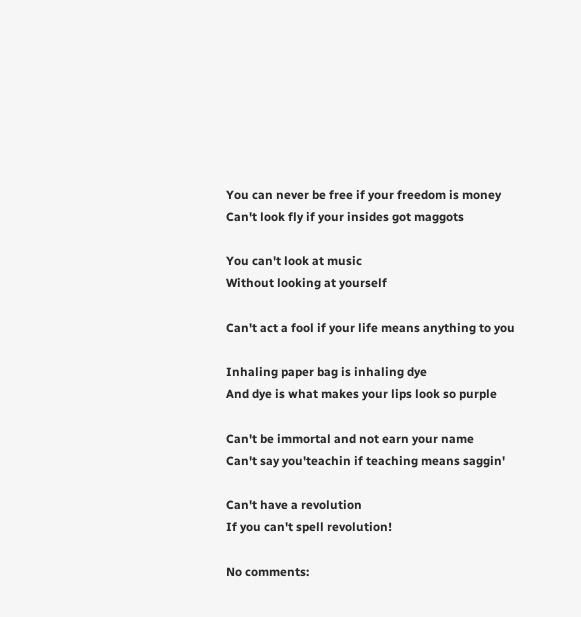You can never be free if your freedom is money
Can't look fly if your insides got maggots

You can't look at music
Without looking at yourself

Can't act a fool if your life means anything to you

Inhaling paper bag is inhaling dye
And dye is what makes your lips look so purple

Can't be immortal and not earn your name
Can't say you'teachin if teaching means saggin'

Can't have a revolution
If you can't spell revolution!

No comments: